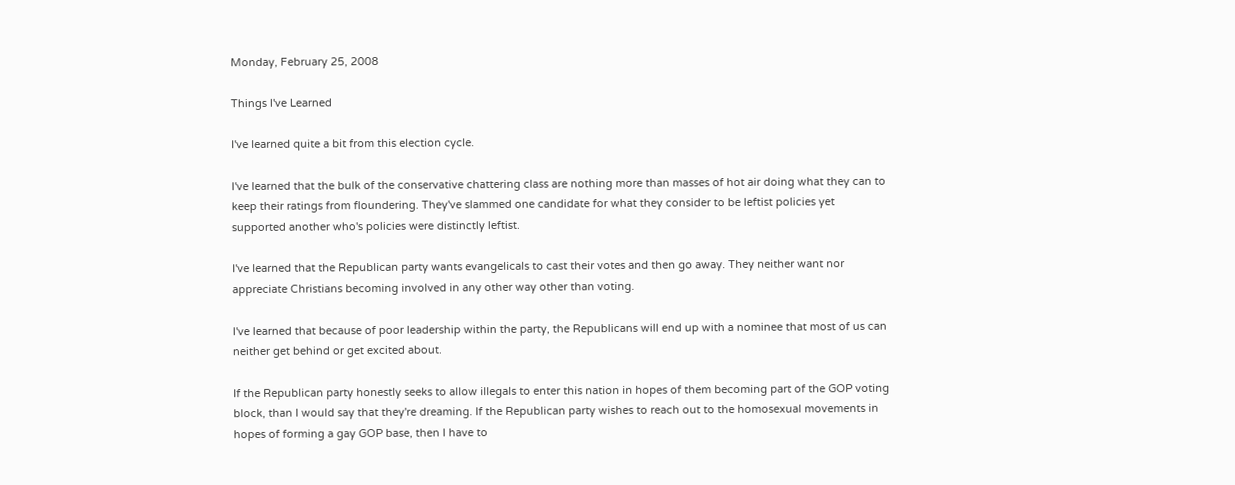Monday, February 25, 2008

Things I've Learned

I've learned quite a bit from this election cycle.

I've learned that the bulk of the conservative chattering class are nothing more than masses of hot air doing what they can to keep their ratings from floundering. They've slammed one candidate for what they consider to be leftist policies yet supported another who's policies were distinctly leftist.

I've learned that the Republican party wants evangelicals to cast their votes and then go away. They neither want nor appreciate Christians becoming involved in any other way other than voting.

I've learned that because of poor leadership within the party, the Republicans will end up with a nominee that most of us can neither get behind or get excited about.

If the Republican party honestly seeks to allow illegals to enter this nation in hopes of them becoming part of the GOP voting block, than I would say that they're dreaming. If the Republican party wishes to reach out to the homosexual movements in hopes of forming a gay GOP base, then I have to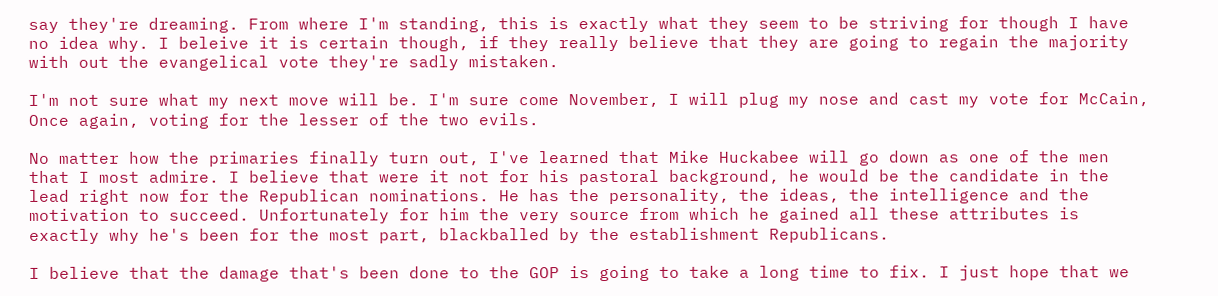say they're dreaming. From where I'm standing, this is exactly what they seem to be striving for though I have no idea why. I beleive it is certain though, if they really believe that they are going to regain the majority with out the evangelical vote they're sadly mistaken.

I'm not sure what my next move will be. I'm sure come November, I will plug my nose and cast my vote for McCain, Once again, voting for the lesser of the two evils.

No matter how the primaries finally turn out, I've learned that Mike Huckabee will go down as one of the men that I most admire. I believe that were it not for his pastoral background, he would be the candidate in the lead right now for the Republican nominations. He has the personality, the ideas, the intelligence and the motivation to succeed. Unfortunately for him the very source from which he gained all these attributes is exactly why he's been for the most part, blackballed by the establishment Republicans.

I believe that the damage that's been done to the GOP is going to take a long time to fix. I just hope that we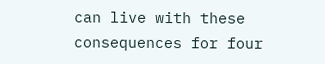can live with these consequences for four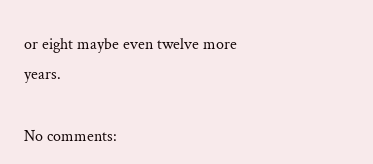or eight maybe even twelve more years.

No comments: